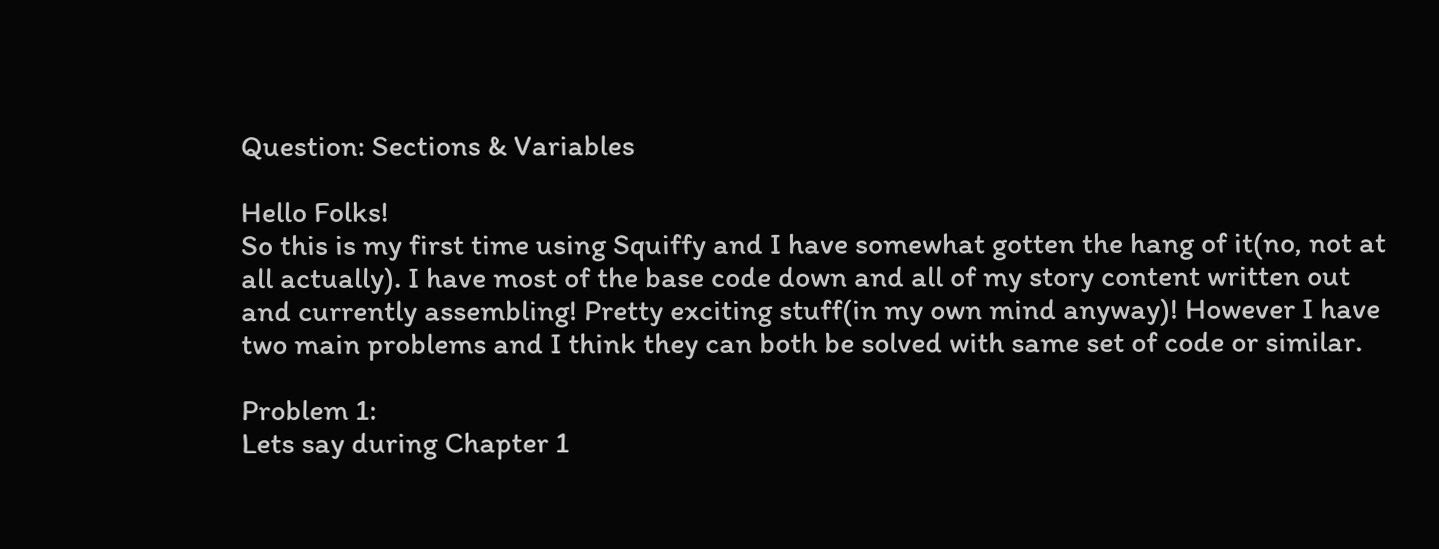Question: Sections & Variables

Hello Folks!
So this is my first time using Squiffy and I have somewhat gotten the hang of it(no, not at all actually). I have most of the base code down and all of my story content written out and currently assembling! Pretty exciting stuff(in my own mind anyway)! However I have two main problems and I think they can both be solved with same set of code or similar.

Problem 1:
Lets say during Chapter 1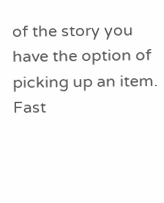of the story you have the option of picking up an item. Fast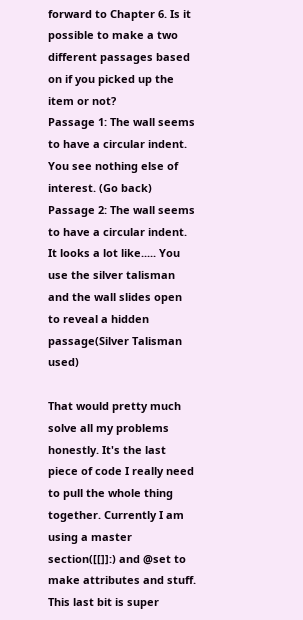forward to Chapter 6. Is it possible to make a two different passages based on if you picked up the item or not?
Passage 1: The wall seems to have a circular indent. You see nothing else of interest. (Go back)
Passage 2: The wall seems to have a circular indent. It looks a lot like..... You use the silver talisman and the wall slides open to reveal a hidden passage(Silver Talisman used)

That would pretty much solve all my problems honestly. It's the last piece of code I really need to pull the whole thing together. Currently I am using a master section([[]]:) and @set to make attributes and stuff. This last bit is super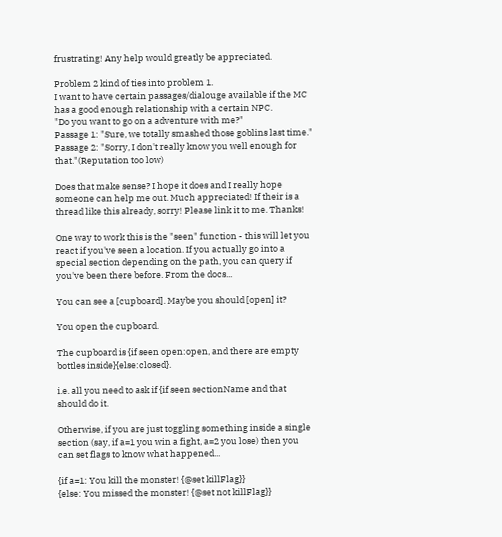frustrating! Any help would greatly be appreciated.

Problem 2 kind of ties into problem 1.
I want to have certain passages/dialouge available if the MC has a good enough relationship with a certain NPC.
"Do you want to go on a adventure with me?"
Passage 1: "Sure, we totally smashed those goblins last time."
Passage 2: "Sorry, I don't really know you well enough for that."(Reputation too low)

Does that make sense? I hope it does and I really hope someone can help me out. Much appreciated! If their is a thread like this already, sorry! Please link it to me. Thanks!

One way to work this is the "seen" function - this will let you react if you've seen a location. If you actually go into a special section depending on the path, you can query if you've been there before. From the docs...

You can see a [cupboard]. Maybe you should [open] it?

You open the cupboard.

The cupboard is {if seen open:open, and there are empty bottles inside}{else:closed}.

i.e. all you need to ask if {if seen sectionName and that should do it.

Otherwise, if you are just toggling something inside a single section (say, if a=1 you win a fight, a=2 you lose) then you can set flags to know what happened...

{if a=1: You kill the monster! {@set killFlag}}
{else: You missed the monster! {@set not killFlag}}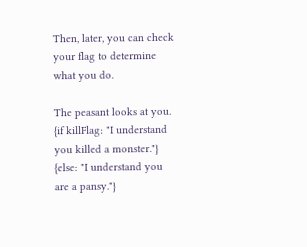Then, later, you can check your flag to determine what you do.

The peasant looks at you.
{if killFlag: "I understand you killed a monster."}
{else: "I understand you are a pansy."}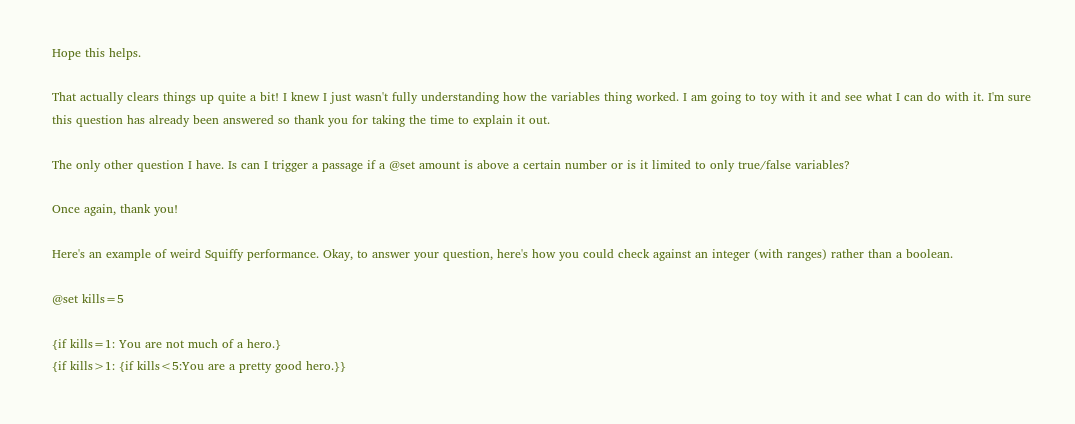Hope this helps.

That actually clears things up quite a bit! I knew I just wasn't fully understanding how the variables thing worked. I am going to toy with it and see what I can do with it. I'm sure this question has already been answered so thank you for taking the time to explain it out.

The only other question I have. Is can I trigger a passage if a @set amount is above a certain number or is it limited to only true/false variables?

Once again, thank you!

Here's an example of weird Squiffy performance. Okay, to answer your question, here's how you could check against an integer (with ranges) rather than a boolean.

@set kills=5

{if kills=1: You are not much of a hero.}
{if kills>1: {if kills<5:You are a pretty good hero.}}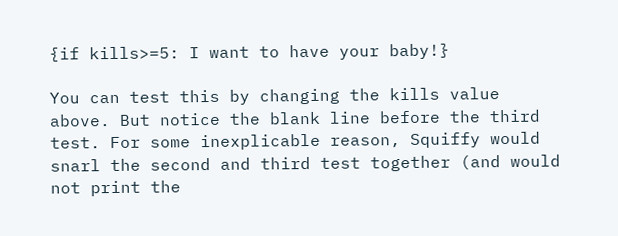{if kills>=5: I want to have your baby!}

You can test this by changing the kills value above. But notice the blank line before the third test. For some inexplicable reason, Squiffy would snarl the second and third test together (and would not print the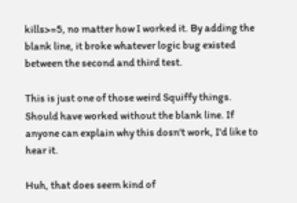kills>=5, no matter how I worked it. By adding the blank line, it broke whatever logic bug existed between the second and third test.

This is just one of those weird Squiffy things. Should have worked without the blank line. If anyone can explain why this dosn't work, I'd like to hear it.

Huh, that does seem kind of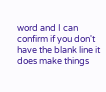word and I can confirm if you don't have the blank line it does make things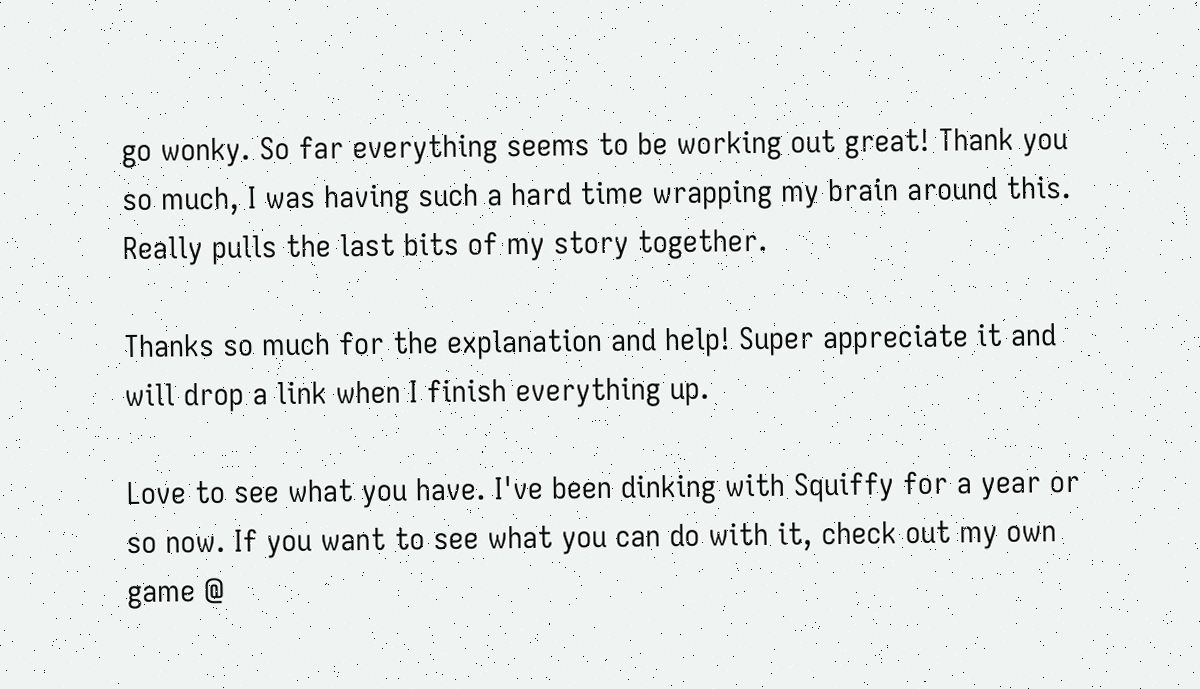go wonky. So far everything seems to be working out great! Thank you so much, I was having such a hard time wrapping my brain around this. Really pulls the last bits of my story together.

Thanks so much for the explanation and help! Super appreciate it and will drop a link when I finish everything up.

Love to see what you have. I've been dinking with Squiffy for a year or so now. If you want to see what you can do with it, check out my own game @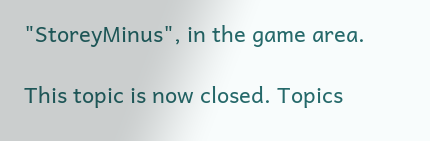"StoreyMinus", in the game area.

This topic is now closed. Topics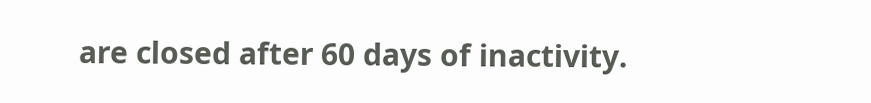are closed after 60 days of inactivity.